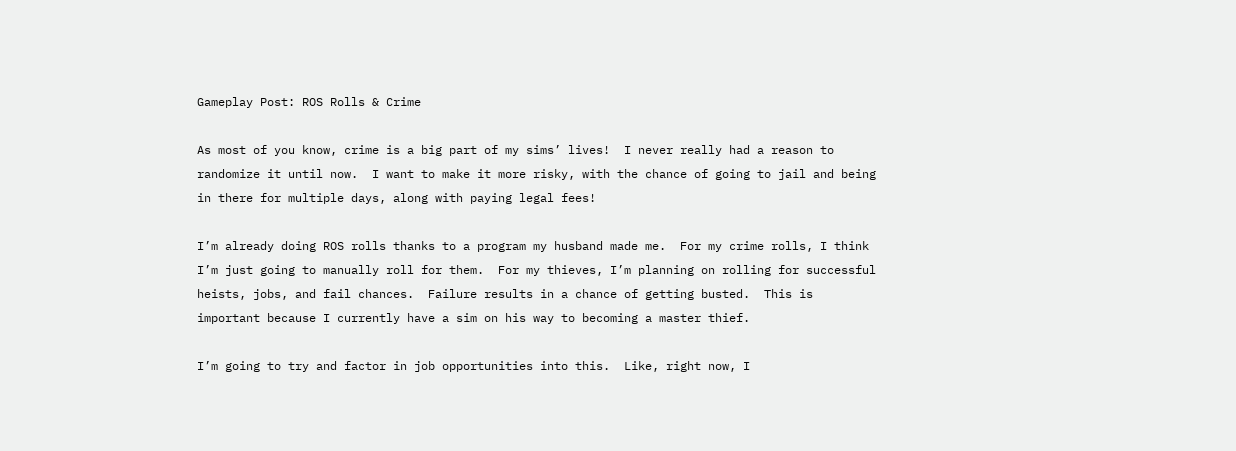Gameplay Post: ROS Rolls & Crime

As most of you know, crime is a big part of my sims’ lives!  I never really had a reason to randomize it until now.  I want to make it more risky, with the chance of going to jail and being in there for multiple days, along with paying legal fees!

I’m already doing ROS rolls thanks to a program my husband made me.  For my crime rolls, I think I’m just going to manually roll for them.  For my thieves, I’m planning on rolling for successful heists, jobs, and fail chances.  Failure results in a chance of getting busted.  This is important because I currently have a sim on his way to becoming a master thief.

I’m going to try and factor in job opportunities into this.  Like, right now, I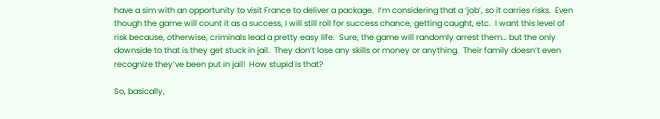have a sim with an opportunity to visit France to deliver a package.  I’m considering that a ‘job’, so it carries risks.  Even though the game will count it as a success, I will still roll for success chance, getting caught, etc.  I want this level of risk because, otherwise, criminals lead a pretty easy life.  Sure, the game will randomly arrest them… but the only downside to that is they get stuck in jail.  They don’t lose any skills or money or anything.  Their family doesn’t even recognize they’ve been put in jail!  How stupid is that?

So, basically,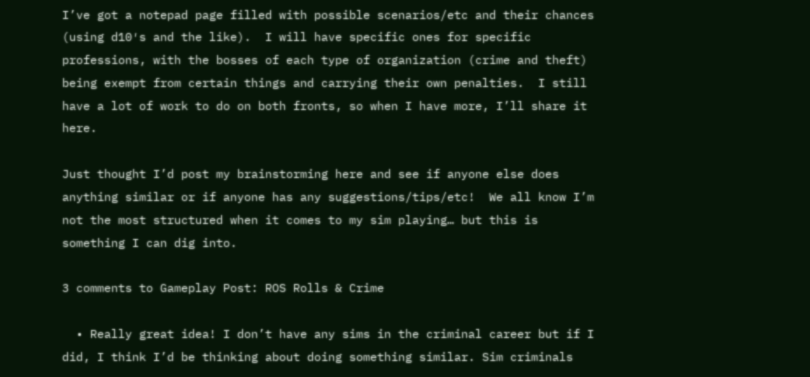I’ve got a notepad page filled with possible scenarios/etc and their chances (using d10′s and the like).  I will have specific ones for specific professions, with the bosses of each type of organization (crime and theft) being exempt from certain things and carrying their own penalties.  I still have a lot of work to do on both fronts, so when I have more, I’ll share it here.

Just thought I’d post my brainstorming here and see if anyone else does anything similar or if anyone has any suggestions/tips/etc!  We all know I’m not the most structured when it comes to my sim playing… but this is something I can dig into.

3 comments to Gameplay Post: ROS Rolls & Crime

  • Really great idea! I don’t have any sims in the criminal career but if I did, I think I’d be thinking about doing something similar. Sim criminals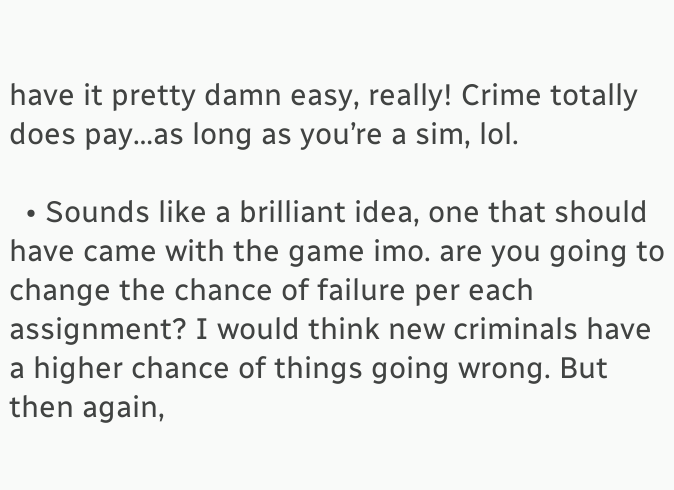have it pretty damn easy, really! Crime totally does pay…as long as you’re a sim, lol.

  • Sounds like a brilliant idea, one that should have came with the game imo. are you going to change the chance of failure per each assignment? I would think new criminals have a higher chance of things going wrong. But then again,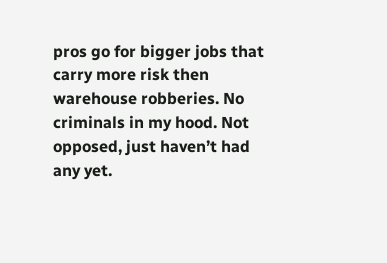pros go for bigger jobs that carry more risk then warehouse robberies. No criminals in my hood. Not opposed, just haven’t had any yet.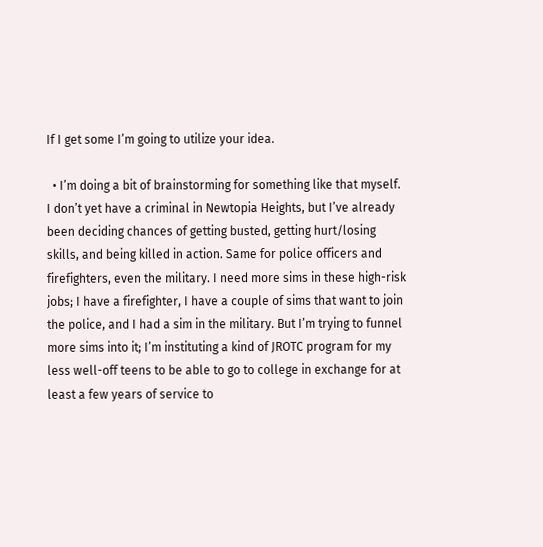If I get some I’m going to utilize your idea.

  • I’m doing a bit of brainstorming for something like that myself. I don’t yet have a criminal in Newtopia Heights, but I’ve already been deciding chances of getting busted, getting hurt/losing skills, and being killed in action. Same for police officers and firefighters, even the military. I need more sims in these high-risk jobs; I have a firefighter, I have a couple of sims that want to join the police, and I had a sim in the military. But I’m trying to funnel more sims into it; I’m instituting a kind of JROTC program for my less well-off teens to be able to go to college in exchange for at least a few years of service to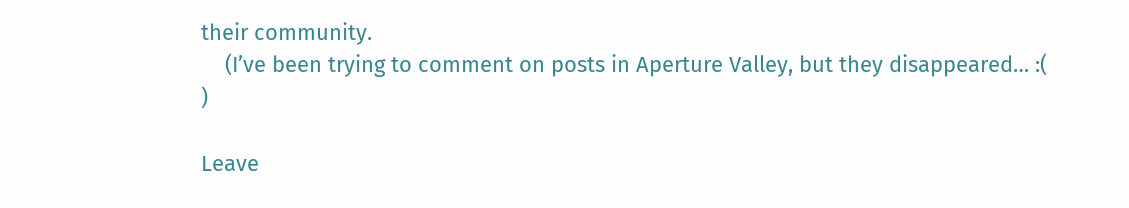their community.
    (I’ve been trying to comment on posts in Aperture Valley, but they disappeared… :( )

Leave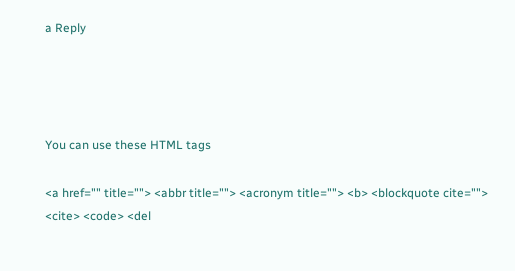a Reply




You can use these HTML tags

<a href="" title=""> <abbr title=""> <acronym title=""> <b> <blockquote cite=""> <cite> <code> <del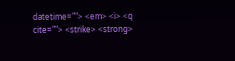datetime=""> <em> <i> <q cite=""> <strike> <strong>